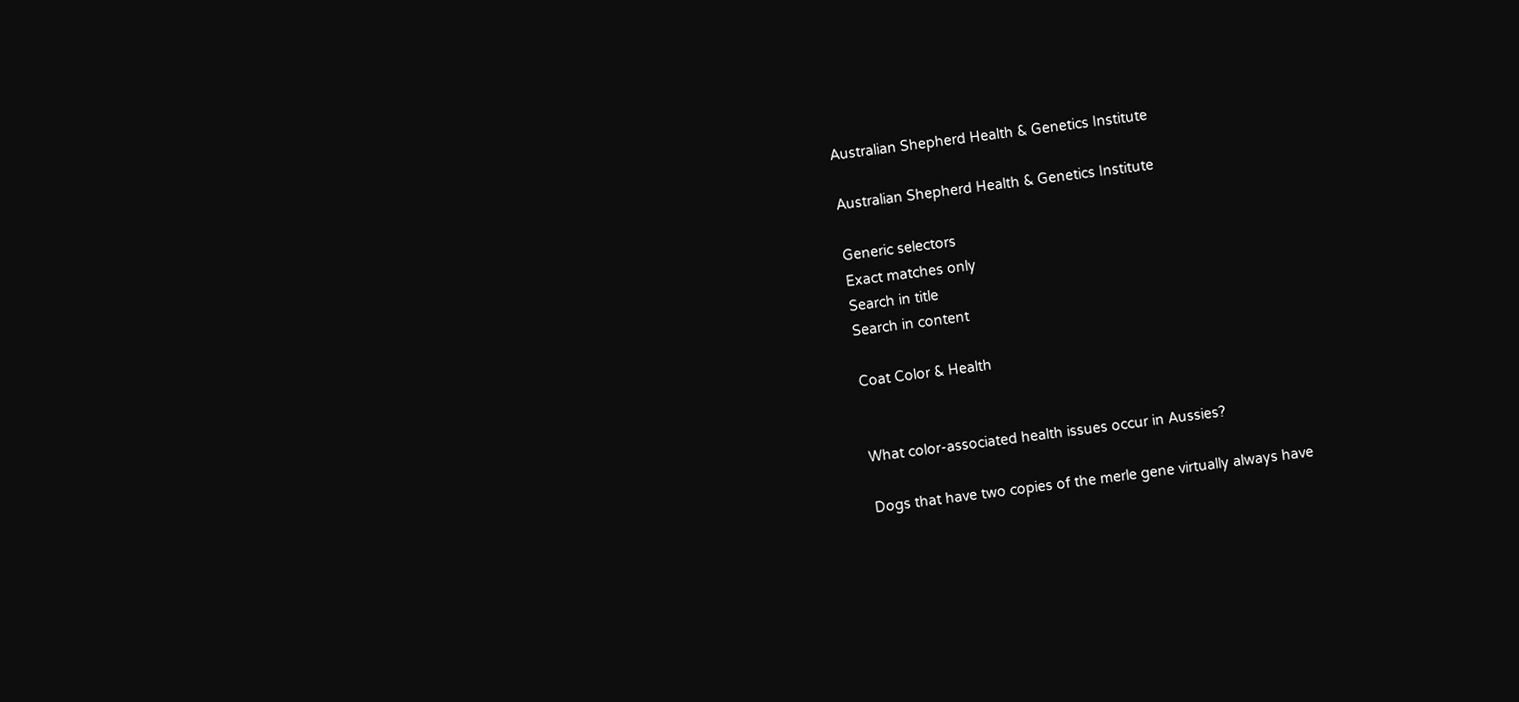Australian Shepherd Health & Genetics Institute

Australian Shepherd Health & Genetics Institute

Generic selectors
Exact matches only
Search in title
Search in content

Coat Color & Health


What color-associated health issues occur in Aussies?

Dogs that have two copies of the merle gene virtually always have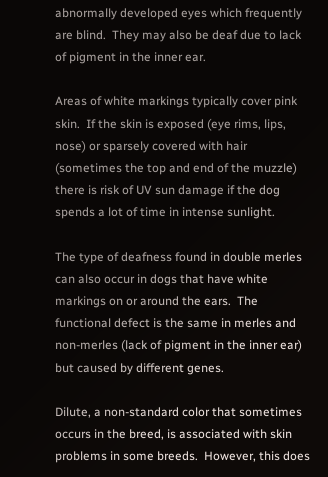abnormally developed eyes which frequently are blind.  They may also be deaf due to lack of pigment in the inner ear.

Areas of white markings typically cover pink skin.  If the skin is exposed (eye rims, lips, nose) or sparsely covered with hair (sometimes the top and end of the muzzle) there is risk of UV sun damage if the dog spends a lot of time in intense sunlight.

The type of deafness found in double merles can also occur in dogs that have white markings on or around the ears.  The functional defect is the same in merles and non-merles (lack of pigment in the inner ear) but caused by different genes.

Dilute, a non-standard color that sometimes occurs in the breed, is associated with skin problems in some breeds.  However, this does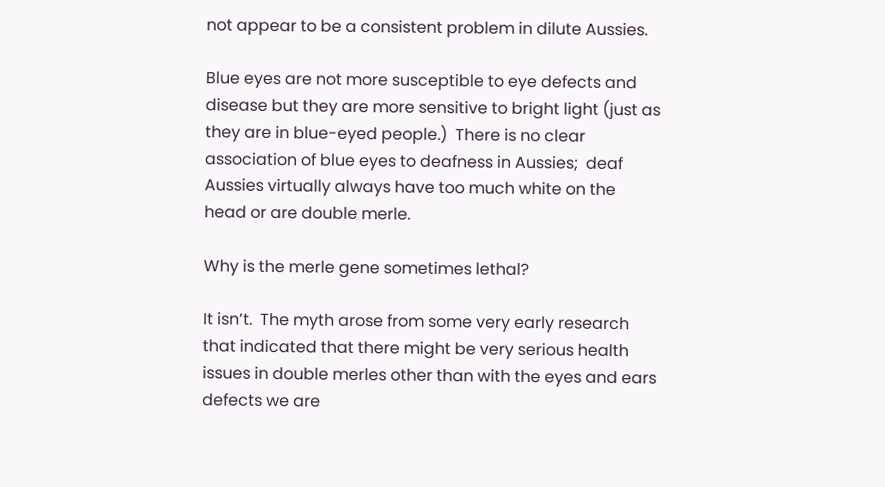not appear to be a consistent problem in dilute Aussies.

Blue eyes are not more susceptible to eye defects and disease but they are more sensitive to bright light (just as they are in blue-eyed people.)  There is no clear association of blue eyes to deafness in Aussies;  deaf Aussies virtually always have too much white on the head or are double merle.

Why is the merle gene sometimes lethal?

It isn’t.  The myth arose from some very early research that indicated that there might be very serious health issues in double merles other than with the eyes and ears defects we are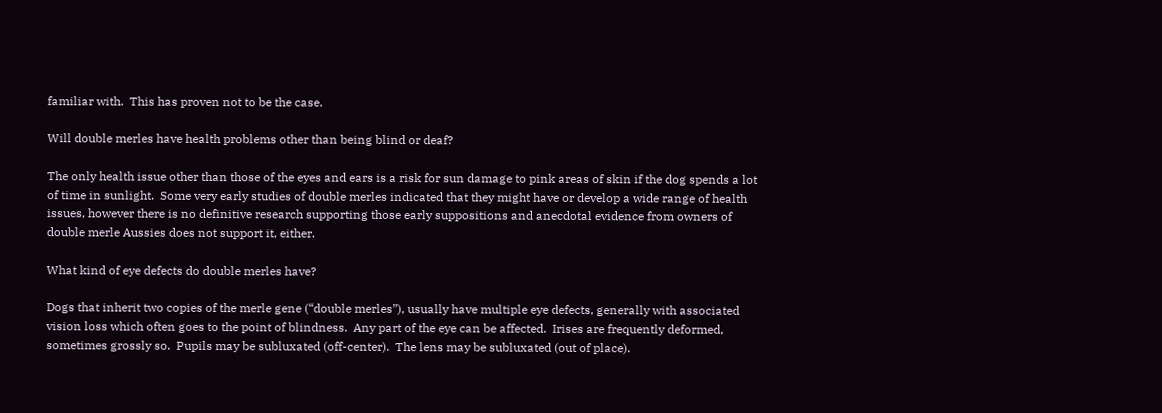familiar with.  This has proven not to be the case.

Will double merles have health problems other than being blind or deaf?

The only health issue other than those of the eyes and ears is a risk for sun damage to pink areas of skin if the dog spends a lot of time in sunlight.  Some very early studies of double merles indicated that they might have or develop a wide range of health issues, however there is no definitive research supporting those early suppositions and anecdotal evidence from owners of double merle Aussies does not support it, either.

What kind of eye defects do double merles have?

Dogs that inherit two copies of the merle gene (“double merles”), usually have multiple eye defects, generally with associated vision loss which often goes to the point of blindness.  Any part of the eye can be affected.  Irises are frequently deformed, sometimes grossly so.  Pupils may be subluxated (off-center).  The lens may be subluxated (out of place).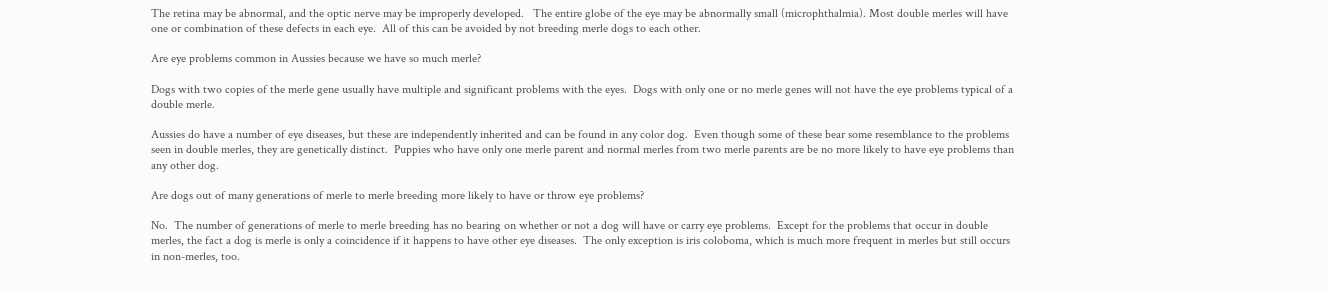The retina may be abnormal, and the optic nerve may be improperly developed.   The entire globe of the eye may be abnormally small (microphthalmia). Most double merles will have one or combination of these defects in each eye.  All of this can be avoided by not breeding merle dogs to each other.

Are eye problems common in Aussies because we have so much merle?

Dogs with two copies of the merle gene usually have multiple and significant problems with the eyes.  Dogs with only one or no merle genes will not have the eye problems typical of a double merle.

Aussies do have a number of eye diseases, but these are independently inherited and can be found in any color dog.  Even though some of these bear some resemblance to the problems seen in double merles, they are genetically distinct.  Puppies who have only one merle parent and normal merles from two merle parents are be no more likely to have eye problems than any other dog.

Are dogs out of many generations of merle to merle breeding more likely to have or throw eye problems?

No.  The number of generations of merle to merle breeding has no bearing on whether or not a dog will have or carry eye problems.  Except for the problems that occur in double merles, the fact a dog is merle is only a coincidence if it happens to have other eye diseases.  The only exception is iris coloboma, which is much more frequent in merles but still occurs in non-merles, too.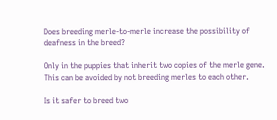Does breeding merle-to-merle increase the possibility of deafness in the breed?

Only in the puppies that inherit two copies of the merle gene.  This can be avoided by not breeding merles to each other.

Is it safer to breed two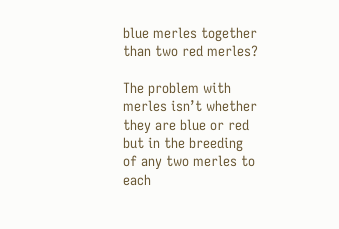blue merles together than two red merles?

The problem with merles isn’t whether they are blue or red but in the breeding of any two merles to each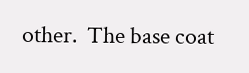other.  The base coat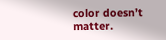color doesn’t matter.